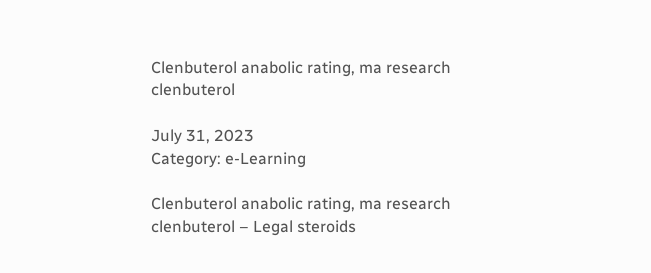Clenbuterol anabolic rating, ma research clenbuterol

July 31, 2023
Category: e-Learning

Clenbuterol anabolic rating, ma research clenbuterol – Legal steroids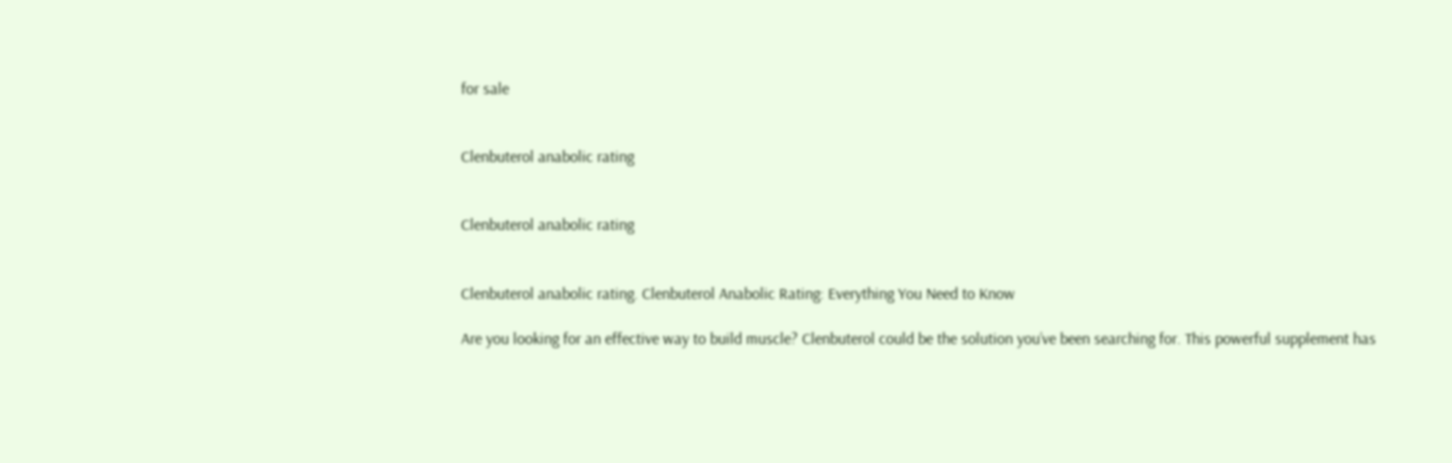for sale


Clenbuterol anabolic rating


Clenbuterol anabolic rating


Clenbuterol anabolic rating. Clenbuterol Anabolic Rating: Everything You Need to Know

Are you looking for an effective way to build muscle? Clenbuterol could be the solution you’ve been searching for. This powerful supplement has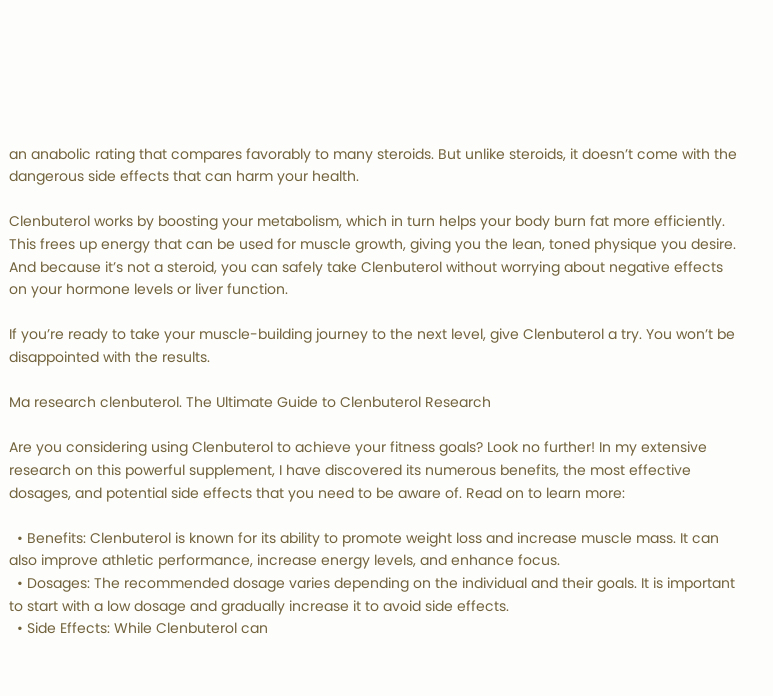an anabolic rating that compares favorably to many steroids. But unlike steroids, it doesn’t come with the dangerous side effects that can harm your health.

Clenbuterol works by boosting your metabolism, which in turn helps your body burn fat more efficiently. This frees up energy that can be used for muscle growth, giving you the lean, toned physique you desire. And because it’s not a steroid, you can safely take Clenbuterol without worrying about negative effects on your hormone levels or liver function.

If you’re ready to take your muscle-building journey to the next level, give Clenbuterol a try. You won’t be disappointed with the results.

Ma research clenbuterol. The Ultimate Guide to Clenbuterol Research

Are you considering using Clenbuterol to achieve your fitness goals? Look no further! In my extensive research on this powerful supplement, I have discovered its numerous benefits, the most effective dosages, and potential side effects that you need to be aware of. Read on to learn more:

  • Benefits: Clenbuterol is known for its ability to promote weight loss and increase muscle mass. It can also improve athletic performance, increase energy levels, and enhance focus.
  • Dosages: The recommended dosage varies depending on the individual and their goals. It is important to start with a low dosage and gradually increase it to avoid side effects.
  • Side Effects: While Clenbuterol can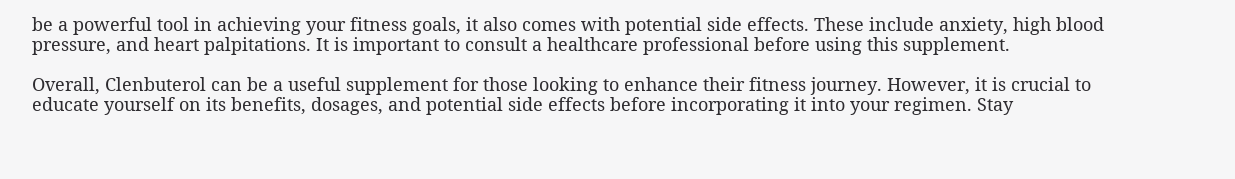be a powerful tool in achieving your fitness goals, it also comes with potential side effects. These include anxiety, high blood pressure, and heart palpitations. It is important to consult a healthcare professional before using this supplement.

Overall, Clenbuterol can be a useful supplement for those looking to enhance their fitness journey. However, it is crucial to educate yourself on its benefits, dosages, and potential side effects before incorporating it into your regimen. Stay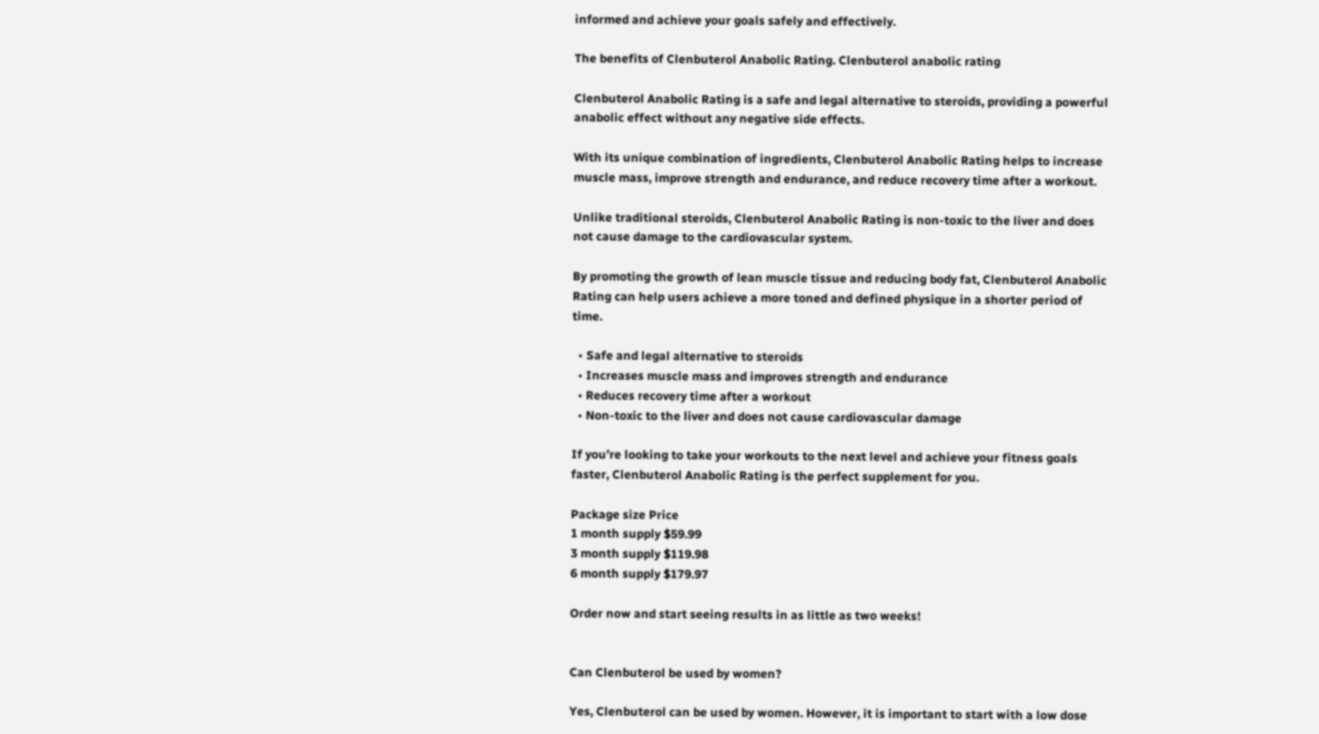informed and achieve your goals safely and effectively.

The benefits of Clenbuterol Anabolic Rating. Clenbuterol anabolic rating

Clenbuterol Anabolic Rating is a safe and legal alternative to steroids, providing a powerful anabolic effect without any negative side effects.

With its unique combination of ingredients, Clenbuterol Anabolic Rating helps to increase muscle mass, improve strength and endurance, and reduce recovery time after a workout.

Unlike traditional steroids, Clenbuterol Anabolic Rating is non-toxic to the liver and does not cause damage to the cardiovascular system.

By promoting the growth of lean muscle tissue and reducing body fat, Clenbuterol Anabolic Rating can help users achieve a more toned and defined physique in a shorter period of time.

  • Safe and legal alternative to steroids
  • Increases muscle mass and improves strength and endurance
  • Reduces recovery time after a workout
  • Non-toxic to the liver and does not cause cardiovascular damage

If you’re looking to take your workouts to the next level and achieve your fitness goals faster, Clenbuterol Anabolic Rating is the perfect supplement for you.

Package size Price
1 month supply $59.99
3 month supply $119.98
6 month supply $179.97

Order now and start seeing results in as little as two weeks!


Can Clenbuterol be used by women?

Yes, Clenbuterol can be used by women. However, it is important to start with a low dose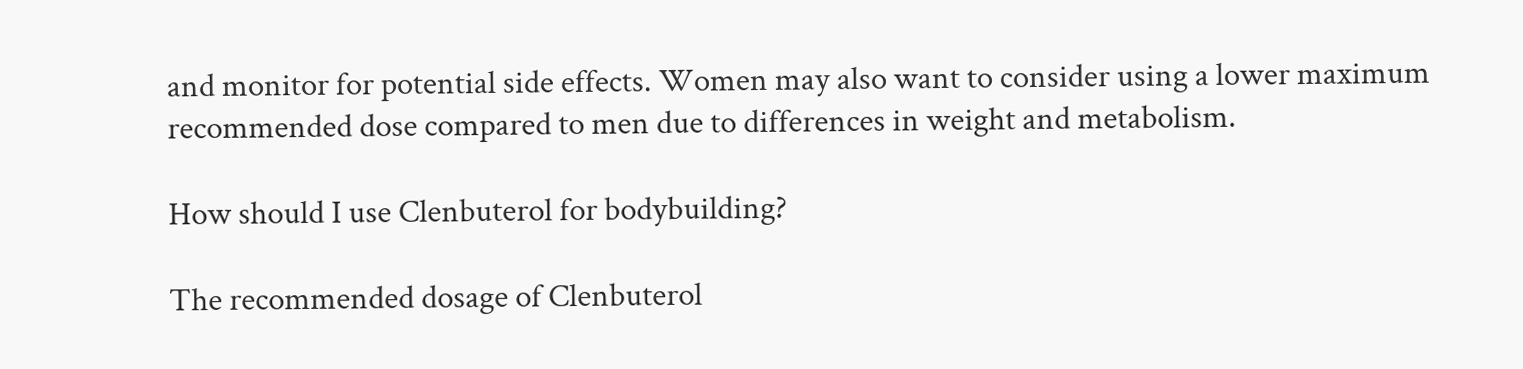and monitor for potential side effects. Women may also want to consider using a lower maximum recommended dose compared to men due to differences in weight and metabolism.

How should I use Clenbuterol for bodybuilding?

The recommended dosage of Clenbuterol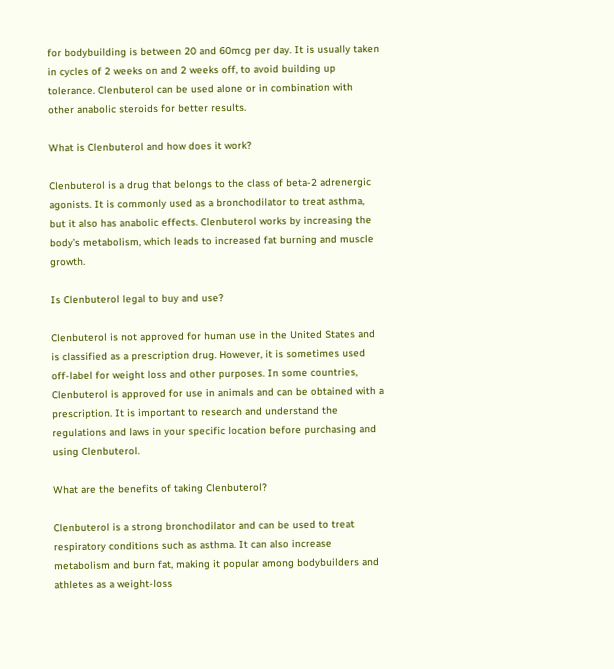for bodybuilding is between 20 and 60mcg per day. It is usually taken in cycles of 2 weeks on and 2 weeks off, to avoid building up tolerance. Clenbuterol can be used alone or in combination with other anabolic steroids for better results.

What is Clenbuterol and how does it work?

Clenbuterol is a drug that belongs to the class of beta-2 adrenergic agonists. It is commonly used as a bronchodilator to treat asthma, but it also has anabolic effects. Clenbuterol works by increasing the body’s metabolism, which leads to increased fat burning and muscle growth.

Is Clenbuterol legal to buy and use?

Clenbuterol is not approved for human use in the United States and is classified as a prescription drug. However, it is sometimes used off-label for weight loss and other purposes. In some countries, Clenbuterol is approved for use in animals and can be obtained with a prescription. It is important to research and understand the regulations and laws in your specific location before purchasing and using Clenbuterol.

What are the benefits of taking Clenbuterol?

Clenbuterol is a strong bronchodilator and can be used to treat respiratory conditions such as asthma. It can also increase metabolism and burn fat, making it popular among bodybuilders and athletes as a weight-loss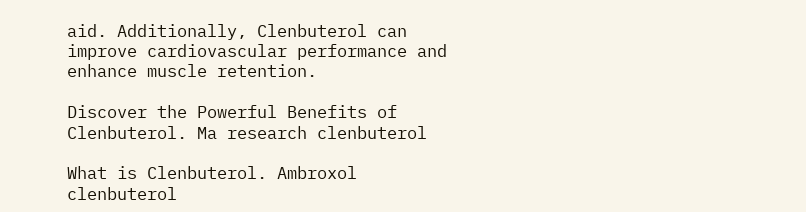aid. Additionally, Clenbuterol can improve cardiovascular performance and enhance muscle retention.

Discover the Powerful Benefits of Clenbuterol. Ma research clenbuterol

What is Clenbuterol. Ambroxol clenbuterol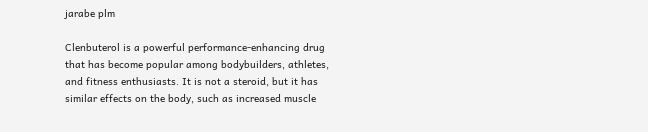jarabe plm

Clenbuterol is a powerful performance-enhancing drug that has become popular among bodybuilders, athletes, and fitness enthusiasts. It is not a steroid, but it has similar effects on the body, such as increased muscle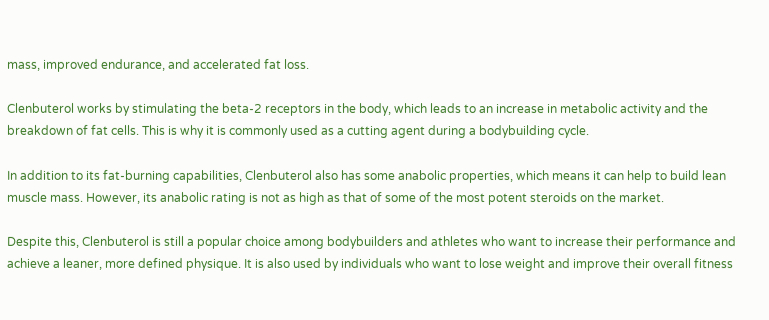mass, improved endurance, and accelerated fat loss.

Clenbuterol works by stimulating the beta-2 receptors in the body, which leads to an increase in metabolic activity and the breakdown of fat cells. This is why it is commonly used as a cutting agent during a bodybuilding cycle.

In addition to its fat-burning capabilities, Clenbuterol also has some anabolic properties, which means it can help to build lean muscle mass. However, its anabolic rating is not as high as that of some of the most potent steroids on the market.

Despite this, Clenbuterol is still a popular choice among bodybuilders and athletes who want to increase their performance and achieve a leaner, more defined physique. It is also used by individuals who want to lose weight and improve their overall fitness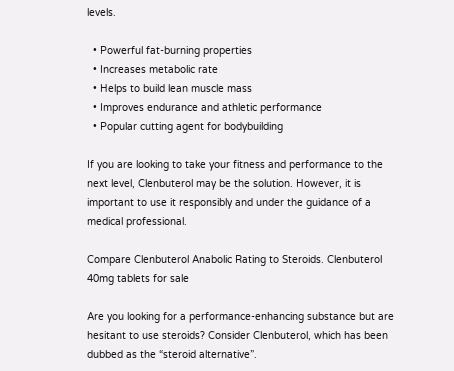levels.

  • Powerful fat-burning properties
  • Increases metabolic rate
  • Helps to build lean muscle mass
  • Improves endurance and athletic performance
  • Popular cutting agent for bodybuilding

If you are looking to take your fitness and performance to the next level, Clenbuterol may be the solution. However, it is important to use it responsibly and under the guidance of a medical professional.

Compare Clenbuterol Anabolic Rating to Steroids. Clenbuterol 40mg tablets for sale

Are you looking for a performance-enhancing substance but are hesitant to use steroids? Consider Clenbuterol, which has been dubbed as the “steroid alternative”.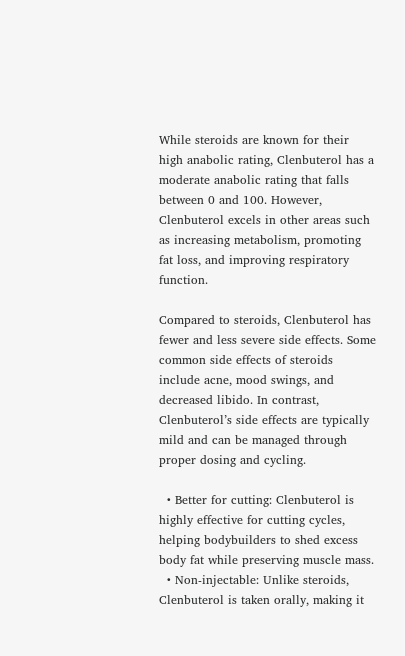While steroids are known for their high anabolic rating, Clenbuterol has a moderate anabolic rating that falls between 0 and 100. However, Clenbuterol excels in other areas such as increasing metabolism, promoting fat loss, and improving respiratory function.

Compared to steroids, Clenbuterol has fewer and less severe side effects. Some common side effects of steroids include acne, mood swings, and decreased libido. In contrast, Clenbuterol’s side effects are typically mild and can be managed through proper dosing and cycling.

  • Better for cutting: Clenbuterol is highly effective for cutting cycles, helping bodybuilders to shed excess body fat while preserving muscle mass.
  • Non-injectable: Unlike steroids, Clenbuterol is taken orally, making it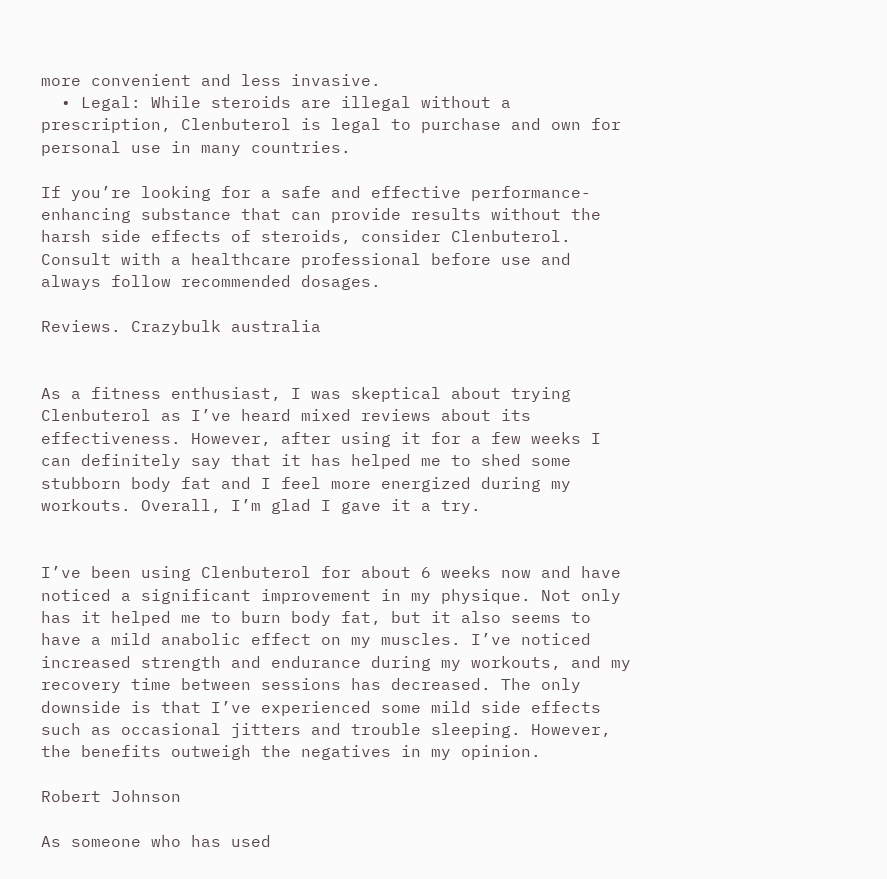more convenient and less invasive.
  • Legal: While steroids are illegal without a prescription, Clenbuterol is legal to purchase and own for personal use in many countries.

If you’re looking for a safe and effective performance-enhancing substance that can provide results without the harsh side effects of steroids, consider Clenbuterol. Consult with a healthcare professional before use and always follow recommended dosages.

Reviews. Crazybulk australia


As a fitness enthusiast, I was skeptical about trying Clenbuterol as I’ve heard mixed reviews about its effectiveness. However, after using it for a few weeks I can definitely say that it has helped me to shed some stubborn body fat and I feel more energized during my workouts. Overall, I’m glad I gave it a try.


I’ve been using Clenbuterol for about 6 weeks now and have noticed a significant improvement in my physique. Not only has it helped me to burn body fat, but it also seems to have a mild anabolic effect on my muscles. I’ve noticed increased strength and endurance during my workouts, and my recovery time between sessions has decreased. The only downside is that I’ve experienced some mild side effects such as occasional jitters and trouble sleeping. However, the benefits outweigh the negatives in my opinion.

Robert Johnson

As someone who has used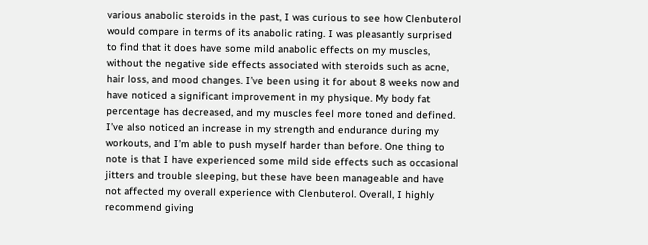various anabolic steroids in the past, I was curious to see how Clenbuterol would compare in terms of its anabolic rating. I was pleasantly surprised to find that it does have some mild anabolic effects on my muscles, without the negative side effects associated with steroids such as acne, hair loss, and mood changes. I’ve been using it for about 8 weeks now and have noticed a significant improvement in my physique. My body fat percentage has decreased, and my muscles feel more toned and defined. I’ve also noticed an increase in my strength and endurance during my workouts, and I’m able to push myself harder than before. One thing to note is that I have experienced some mild side effects such as occasional jitters and trouble sleeping, but these have been manageable and have not affected my overall experience with Clenbuterol. Overall, I highly recommend giving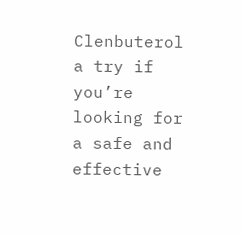Clenbuterol a try if you’re looking for a safe and effective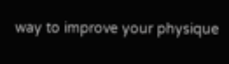way to improve your physique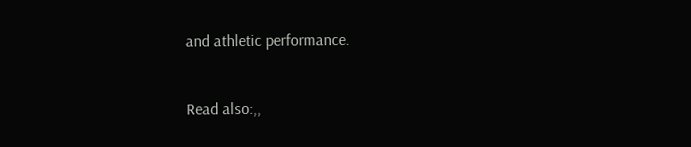and athletic performance.


Read also:,,